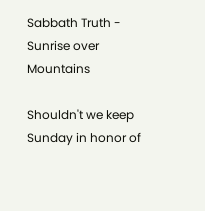Sabbath Truth - Sunrise over Mountains

Shouldn't we keep Sunday in honor of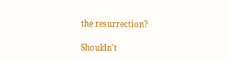the resurrection?

Shouldn't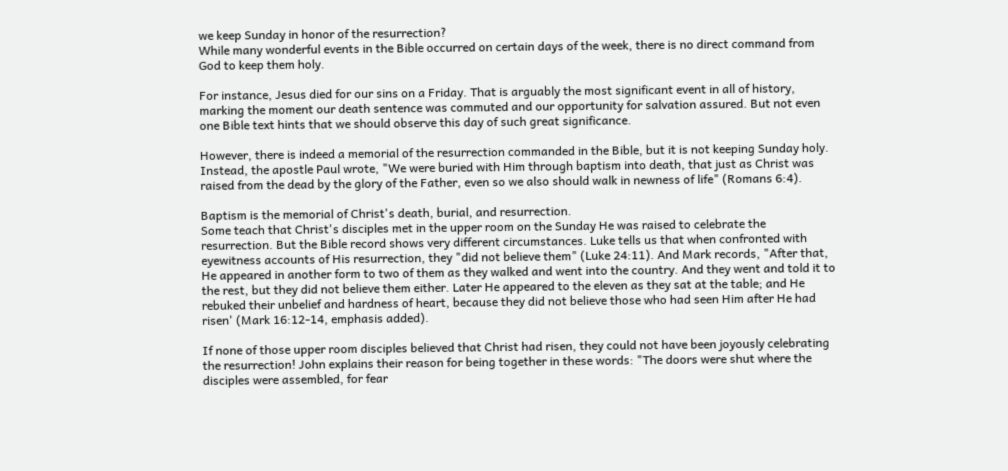we keep Sunday in honor of the resurrection?
While many wonderful events in the Bible occurred on certain days of the week, there is no direct command from God to keep them holy.

For instance, Jesus died for our sins on a Friday. That is arguably the most significant event in all of history, marking the moment our death sentence was commuted and our opportunity for salvation assured. But not even one Bible text hints that we should observe this day of such great significance.

However, there is indeed a memorial of the resurrection commanded in the Bible, but it is not keeping Sunday holy. Instead, the apostle Paul wrote, "We were buried with Him through baptism into death, that just as Christ was raised from the dead by the glory of the Father, even so we also should walk in newness of life" (Romans 6:4).

Baptism is the memorial of Christ's death, burial, and resurrection.
Some teach that Christ's disciples met in the upper room on the Sunday He was raised to celebrate the resurrection. But the Bible record shows very different circumstances. Luke tells us that when confronted with eyewitness accounts of His resurrection, they "did not believe them" (Luke 24:11). And Mark records, "After that, He appeared in another form to two of them as they walked and went into the country. And they went and told it to the rest, but they did not believe them either. Later He appeared to the eleven as they sat at the table; and He rebuked their unbelief and hardness of heart, because they did not believe those who had seen Him after He had risen' (Mark 16:12-14, emphasis added).

If none of those upper room disciples believed that Christ had risen, they could not have been joyously celebrating the resurrection! John explains their reason for being together in these words: "The doors were shut where the disciples were assembled, for fear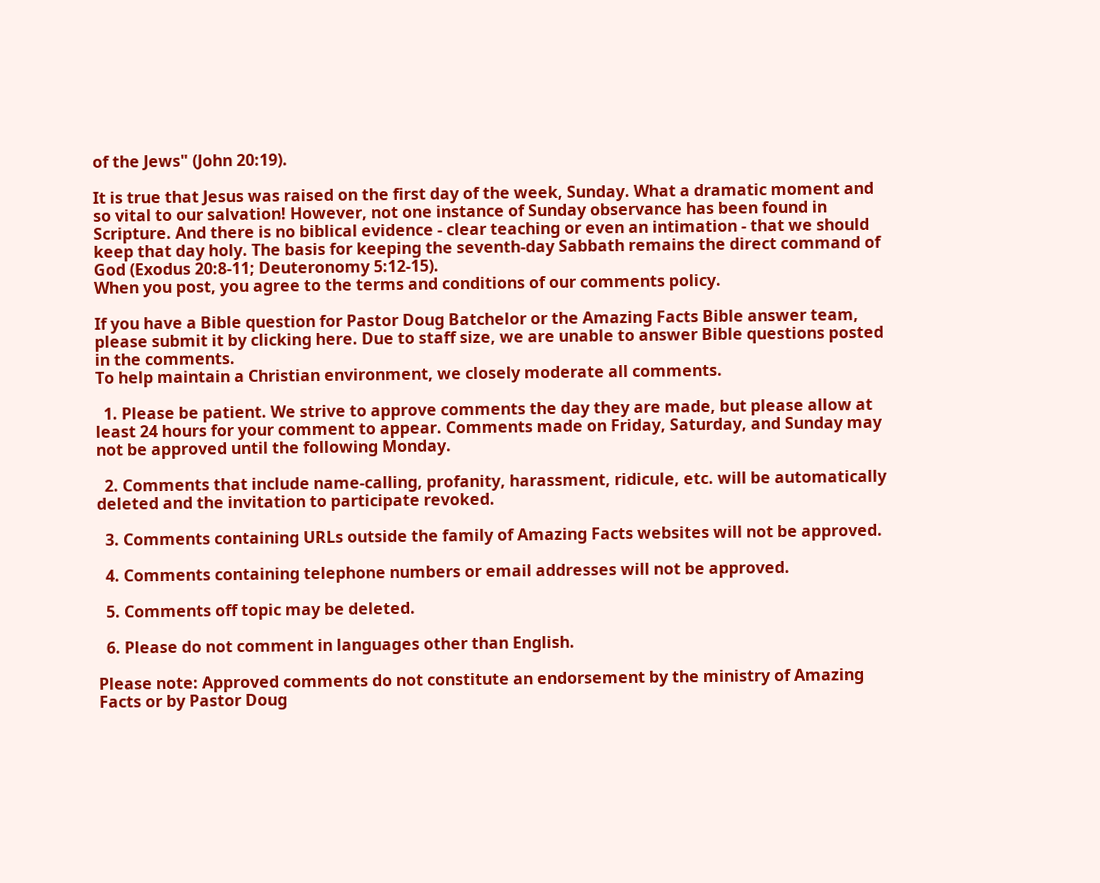of the Jews" (John 20:19).

It is true that Jesus was raised on the first day of the week, Sunday. What a dramatic moment and so vital to our salvation! However, not one instance of Sunday observance has been found in Scripture. And there is no biblical evidence - clear teaching or even an intimation - that we should keep that day holy. The basis for keeping the seventh-day Sabbath remains the direct command of God (Exodus 20:8-11; Deuteronomy 5:12-15).
When you post, you agree to the terms and conditions of our comments policy.

If you have a Bible question for Pastor Doug Batchelor or the Amazing Facts Bible answer team, please submit it by clicking here. Due to staff size, we are unable to answer Bible questions posted in the comments.
To help maintain a Christian environment, we closely moderate all comments.

  1. Please be patient. We strive to approve comments the day they are made, but please allow at least 24 hours for your comment to appear. Comments made on Friday, Saturday, and Sunday may not be approved until the following Monday.

  2. Comments that include name-calling, profanity, harassment, ridicule, etc. will be automatically deleted and the invitation to participate revoked.

  3. Comments containing URLs outside the family of Amazing Facts websites will not be approved.

  4. Comments containing telephone numbers or email addresses will not be approved.

  5. Comments off topic may be deleted.

  6. Please do not comment in languages other than English.

Please note: Approved comments do not constitute an endorsement by the ministry of Amazing Facts or by Pastor Doug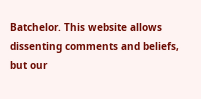Batchelor. This website allows dissenting comments and beliefs, but our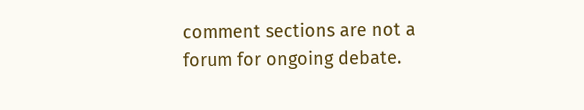comment sections are not a forum for ongoing debate.